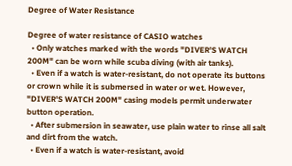Degree of Water Resistance

Degree of water resistance of CASIO watches
  • Only watches marked with the words "DIVER'S WATCH 200M" can be worn while scuba diving (with air tanks).
  • Even if a watch is water-resistant, do not operate its buttons or crown while it is submersed in water or wet. However, "DIVER'S WATCH 200M" casing models permit underwater button operation.
  • After submersion in seawater, use plain water to rinse all salt and dirt from the watch.
  • Even if a watch is water-resistant, avoid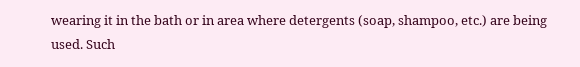wearing it in the bath or in area where detergents (soap, shampoo, etc.) are being used. Such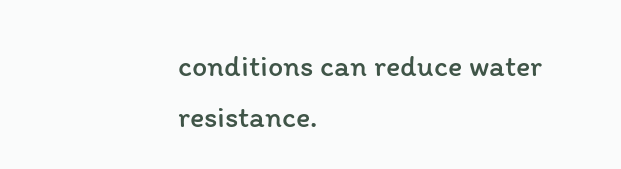conditions can reduce water resistance.